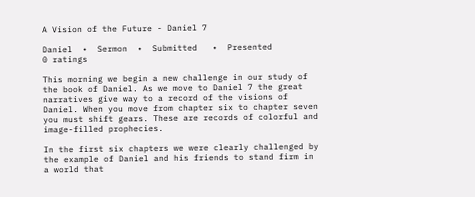A Vision of the Future - Daniel 7

Daniel  •  Sermon  •  Submitted   •  Presented
0 ratings

This morning we begin a new challenge in our study of the book of Daniel. As we move to Daniel 7 the great narratives give way to a record of the visions of Daniel. When you move from chapter six to chapter seven you must shift gears. These are records of colorful and image-filled prophecies.

In the first six chapters we were clearly challenged by the example of Daniel and his friends to stand firm in a world that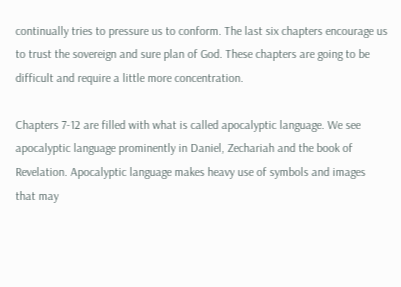continually tries to pressure us to conform. The last six chapters encourage us to trust the sovereign and sure plan of God. These chapters are going to be difficult and require a little more concentration.

Chapters 7-12 are filled with what is called apocalyptic language. We see apocalyptic language prominently in Daniel, Zechariah and the book of Revelation. Apocalyptic language makes heavy use of symbols and images that may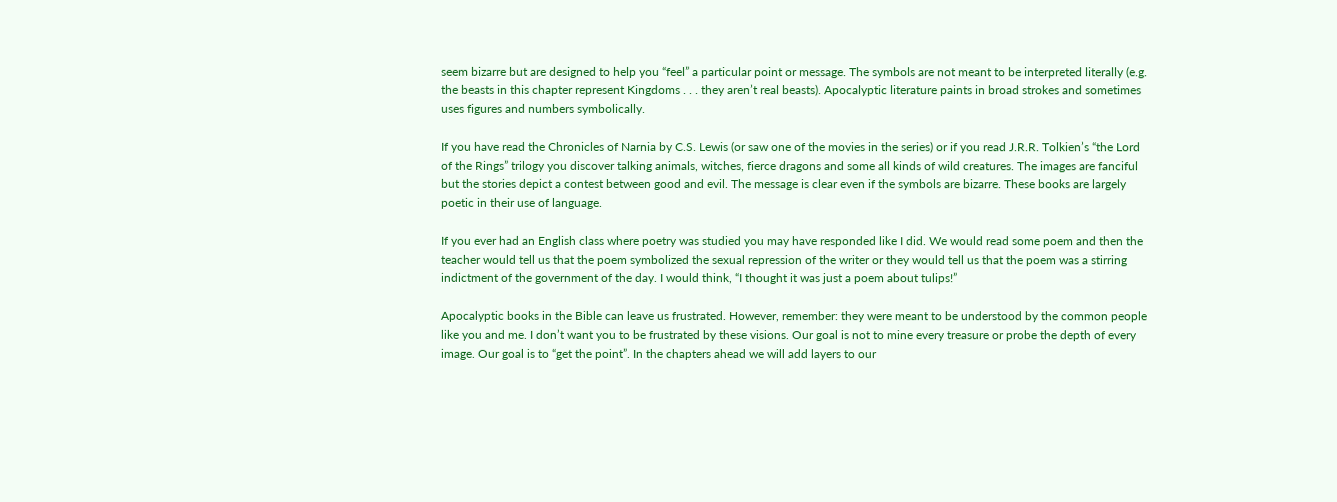seem bizarre but are designed to help you “feel” a particular point or message. The symbols are not meant to be interpreted literally (e.g. the beasts in this chapter represent Kingdoms . . . they aren’t real beasts). Apocalyptic literature paints in broad strokes and sometimes uses figures and numbers symbolically.

If you have read the Chronicles of Narnia by C.S. Lewis (or saw one of the movies in the series) or if you read J.R.R. Tolkien’s “the Lord of the Rings” trilogy you discover talking animals, witches, fierce dragons and some all kinds of wild creatures. The images are fanciful but the stories depict a contest between good and evil. The message is clear even if the symbols are bizarre. These books are largely poetic in their use of language.

If you ever had an English class where poetry was studied you may have responded like I did. We would read some poem and then the teacher would tell us that the poem symbolized the sexual repression of the writer or they would tell us that the poem was a stirring indictment of the government of the day. I would think, “I thought it was just a poem about tulips!”

Apocalyptic books in the Bible can leave us frustrated. However, remember: they were meant to be understood by the common people like you and me. I don’t want you to be frustrated by these visions. Our goal is not to mine every treasure or probe the depth of every image. Our goal is to “get the point”. In the chapters ahead we will add layers to our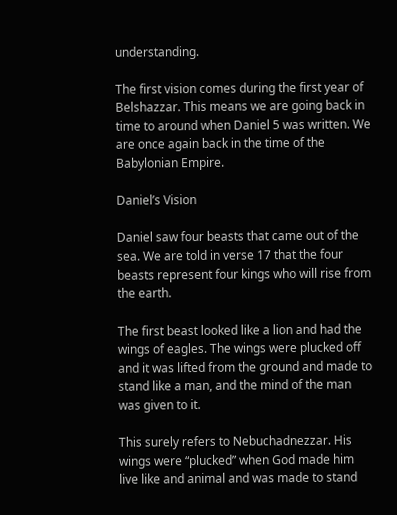understanding.

The first vision comes during the first year of Belshazzar. This means we are going back in time to around when Daniel 5 was written. We are once again back in the time of the Babylonian Empire.

Daniel’s Vision

Daniel saw four beasts that came out of the sea. We are told in verse 17 that the four beasts represent four kings who will rise from the earth.

The first beast looked like a lion and had the wings of eagles. The wings were plucked off and it was lifted from the ground and made to stand like a man, and the mind of the man was given to it.

This surely refers to Nebuchadnezzar. His wings were “plucked” when God made him live like and animal and was made to stand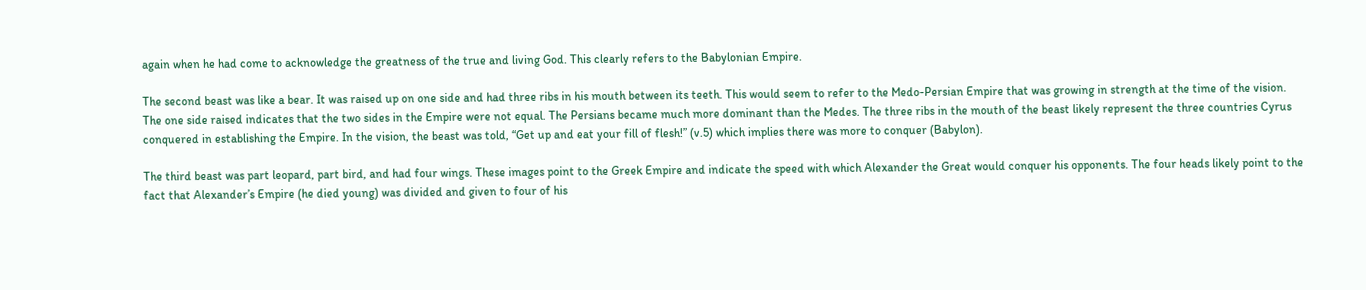again when he had come to acknowledge the greatness of the true and living God. This clearly refers to the Babylonian Empire.

The second beast was like a bear. It was raised up on one side and had three ribs in his mouth between its teeth. This would seem to refer to the Medo-Persian Empire that was growing in strength at the time of the vision. The one side raised indicates that the two sides in the Empire were not equal. The Persians became much more dominant than the Medes. The three ribs in the mouth of the beast likely represent the three countries Cyrus conquered in establishing the Empire. In the vision, the beast was told, “Get up and eat your fill of flesh!” (v.5) which implies there was more to conquer (Babylon).

The third beast was part leopard, part bird, and had four wings. These images point to the Greek Empire and indicate the speed with which Alexander the Great would conquer his opponents. The four heads likely point to the fact that Alexander’s Empire (he died young) was divided and given to four of his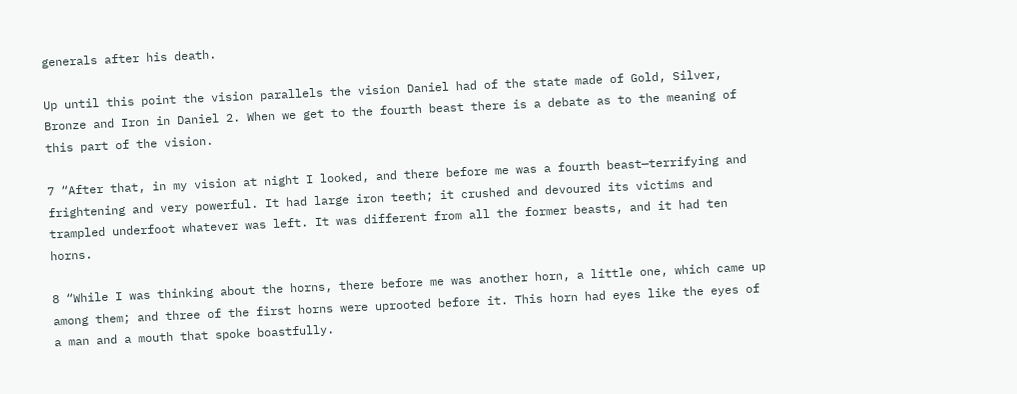generals after his death.

Up until this point the vision parallels the vision Daniel had of the state made of Gold, Silver, Bronze and Iron in Daniel 2. When we get to the fourth beast there is a debate as to the meaning of this part of the vision.

7 “After that, in my vision at night I looked, and there before me was a fourth beast—terrifying and frightening and very powerful. It had large iron teeth; it crushed and devoured its victims and trampled underfoot whatever was left. It was different from all the former beasts, and it had ten horns.

8 “While I was thinking about the horns, there before me was another horn, a little one, which came up among them; and three of the first horns were uprooted before it. This horn had eyes like the eyes of a man and a mouth that spoke boastfully.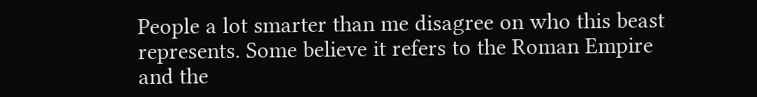People a lot smarter than me disagree on who this beast represents. Some believe it refers to the Roman Empire and the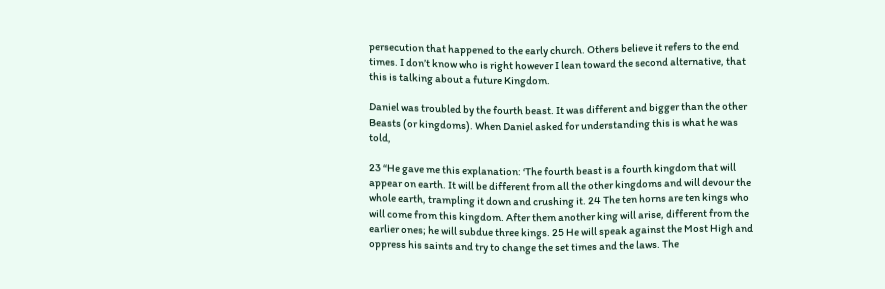persecution that happened to the early church. Others believe it refers to the end times. I don’t know who is right however I lean toward the second alternative, that this is talking about a future Kingdom.

Daniel was troubled by the fourth beast. It was different and bigger than the other Beasts (or kingdoms). When Daniel asked for understanding this is what he was told,

23 “He gave me this explanation: ‘The fourth beast is a fourth kingdom that will appear on earth. It will be different from all the other kingdoms and will devour the whole earth, trampling it down and crushing it. 24 The ten horns are ten kings who will come from this kingdom. After them another king will arise, different from the earlier ones; he will subdue three kings. 25 He will speak against the Most High and oppress his saints and try to change the set times and the laws. The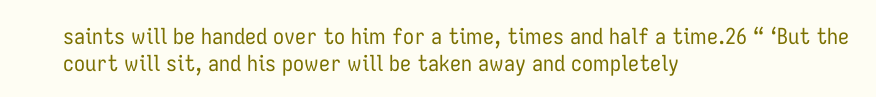saints will be handed over to him for a time, times and half a time.26 “ ‘But the court will sit, and his power will be taken away and completely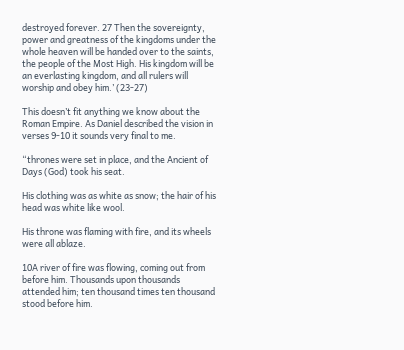destroyed forever. 27 Then the sovereignty, power and greatness of the kingdoms under the whole heaven will be handed over to the saints, the people of the Most High. His kingdom will be an everlasting kingdom, and all rulers will worship and obey him.’ (23-27)

This doesn’t fit anything we know about the Roman Empire. As Daniel described the vision in verses 9-10 it sounds very final to me.

“thrones were set in place, and the Ancient of Days (God) took his seat.

His clothing was as white as snow; the hair of his head was white like wool.

His throne was flaming with fire, and its wheels were all ablaze.

10A river of fire was flowing, coming out from before him. Thousands upon thousands attended him; ten thousand times ten thousand stood before him.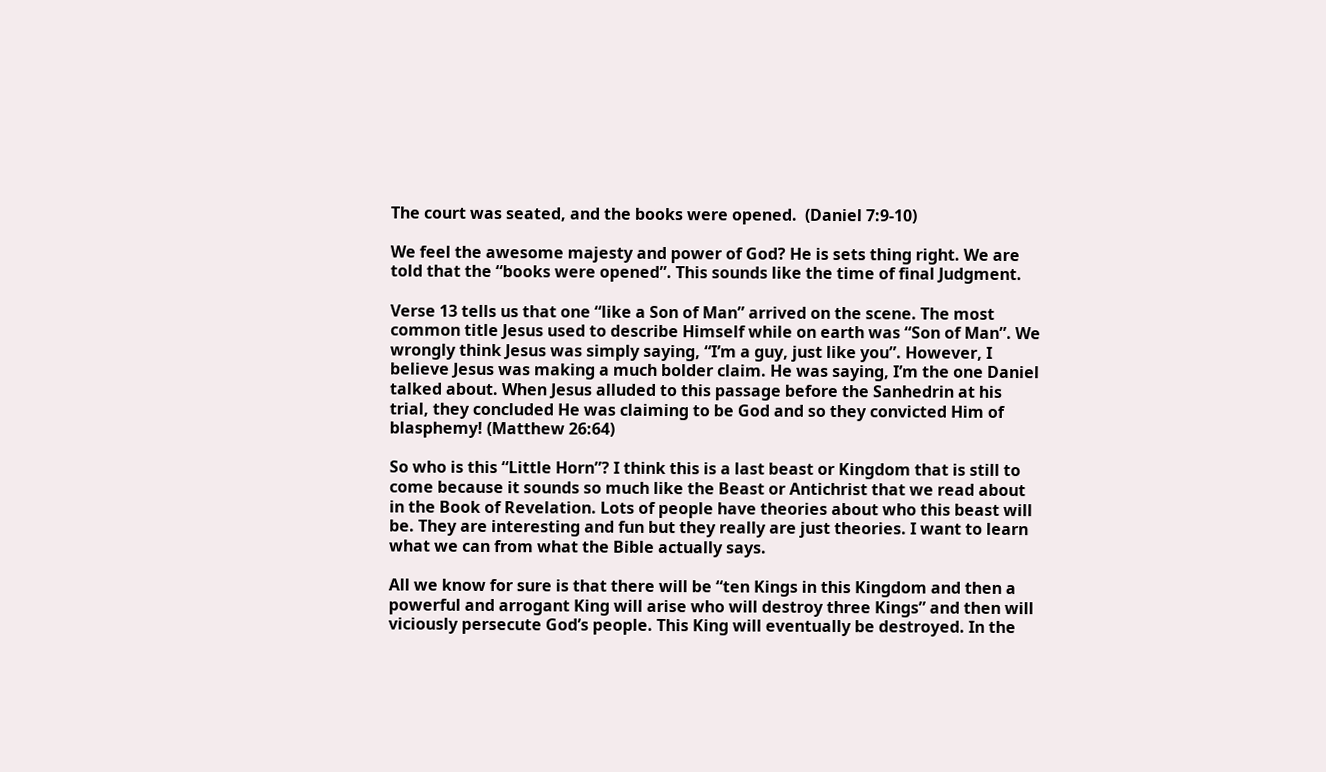The court was seated, and the books were opened.  (Daniel 7:9-10)

We feel the awesome majesty and power of God? He is sets thing right. We are told that the “books were opened”. This sounds like the time of final Judgment.

Verse 13 tells us that one “like a Son of Man” arrived on the scene. The most common title Jesus used to describe Himself while on earth was “Son of Man”. We wrongly think Jesus was simply saying, “I’m a guy, just like you”. However, I believe Jesus was making a much bolder claim. He was saying, I’m the one Daniel talked about. When Jesus alluded to this passage before the Sanhedrin at his trial, they concluded He was claiming to be God and so they convicted Him of blasphemy! (Matthew 26:64)

So who is this “Little Horn”? I think this is a last beast or Kingdom that is still to come because it sounds so much like the Beast or Antichrist that we read about in the Book of Revelation. Lots of people have theories about who this beast will be. They are interesting and fun but they really are just theories. I want to learn what we can from what the Bible actually says.

All we know for sure is that there will be “ten Kings in this Kingdom and then a powerful and arrogant King will arise who will destroy three Kings” and then will viciously persecute God’s people. This King will eventually be destroyed. In the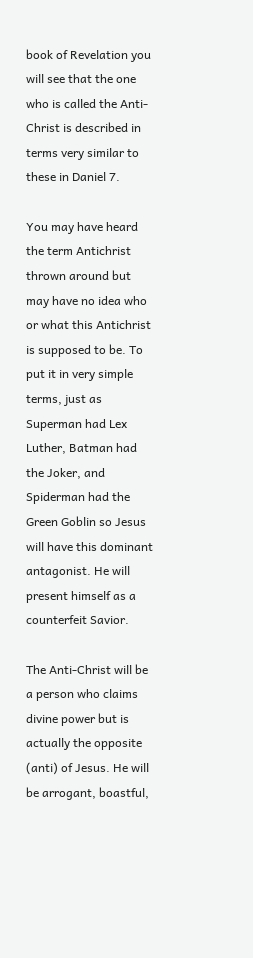book of Revelation you will see that the one who is called the Anti-Christ is described in terms very similar to these in Daniel 7.

You may have heard the term Antichrist thrown around but may have no idea who or what this Antichrist is supposed to be. To put it in very simple terms, just as Superman had Lex Luther, Batman had the Joker, and Spiderman had the Green Goblin so Jesus will have this dominant antagonist. He will present himself as a counterfeit Savior.

The Anti-Christ will be a person who claims divine power but is actually the opposite (anti) of Jesus. He will be arrogant, boastful,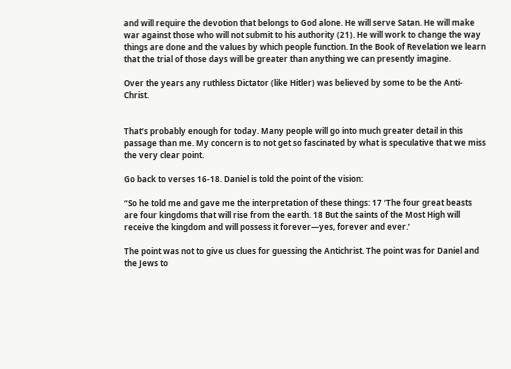and will require the devotion that belongs to God alone. He will serve Satan. He will make war against those who will not submit to his authority (21). He will work to change the way things are done and the values by which people function. In the Book of Revelation we learn that the trial of those days will be greater than anything we can presently imagine.

Over the years any ruthless Dictator (like Hitler) was believed by some to be the Anti-Christ.


That’s probably enough for today. Many people will go into much greater detail in this passage than me. My concern is to not get so fascinated by what is speculative that we miss the very clear point.

Go back to verses 16-18. Daniel is told the point of the vision:

“So he told me and gave me the interpretation of these things: 17 ‘The four great beasts are four kingdoms that will rise from the earth. 18 But the saints of the Most High will receive the kingdom and will possess it forever—yes, forever and ever.’

The point was not to give us clues for guessing the Antichrist. The point was for Daniel and the Jews to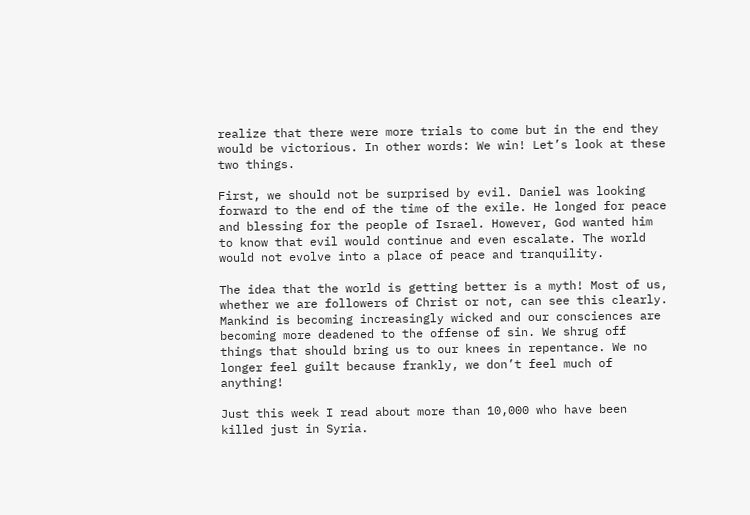realize that there were more trials to come but in the end they would be victorious. In other words: We win! Let’s look at these two things.

First, we should not be surprised by evil. Daniel was looking forward to the end of the time of the exile. He longed for peace and blessing for the people of Israel. However, God wanted him to know that evil would continue and even escalate. The world would not evolve into a place of peace and tranquility.

The idea that the world is getting better is a myth! Most of us, whether we are followers of Christ or not, can see this clearly. Mankind is becoming increasingly wicked and our consciences are becoming more deadened to the offense of sin. We shrug off things that should bring us to our knees in repentance. We no longer feel guilt because frankly, we don’t feel much of anything!

Just this week I read about more than 10,000 who have been killed just in Syria.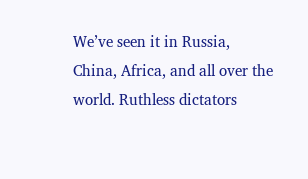We’ve seen it in Russia, China, Africa, and all over the world. Ruthless dictators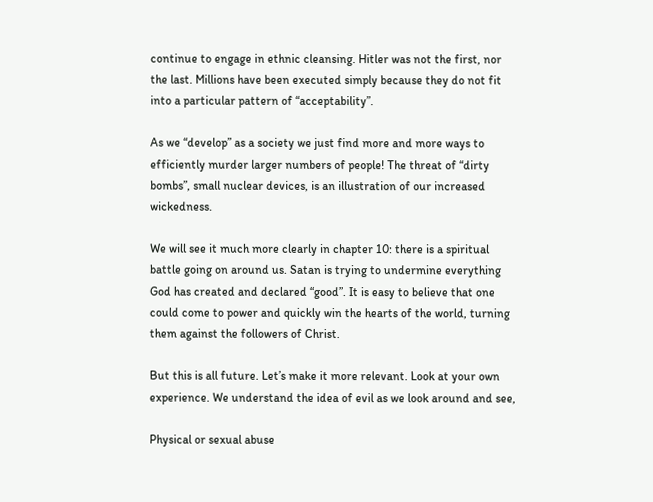continue to engage in ethnic cleansing. Hitler was not the first, nor the last. Millions have been executed simply because they do not fit into a particular pattern of “acceptability”.

As we “develop” as a society we just find more and more ways to efficiently murder larger numbers of people! The threat of “dirty bombs”, small nuclear devices, is an illustration of our increased wickedness.

We will see it much more clearly in chapter 10: there is a spiritual battle going on around us. Satan is trying to undermine everything God has created and declared “good”. It is easy to believe that one could come to power and quickly win the hearts of the world, turning them against the followers of Christ.

But this is all future. Let’s make it more relevant. Look at your own experience. We understand the idea of evil as we look around and see,

Physical or sexual abuse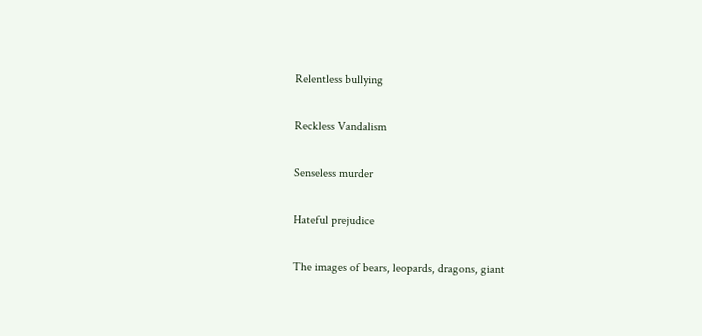Relentless bullying

Reckless Vandalism

Senseless murder

Hateful prejudice

The images of bears, leopards, dragons, giant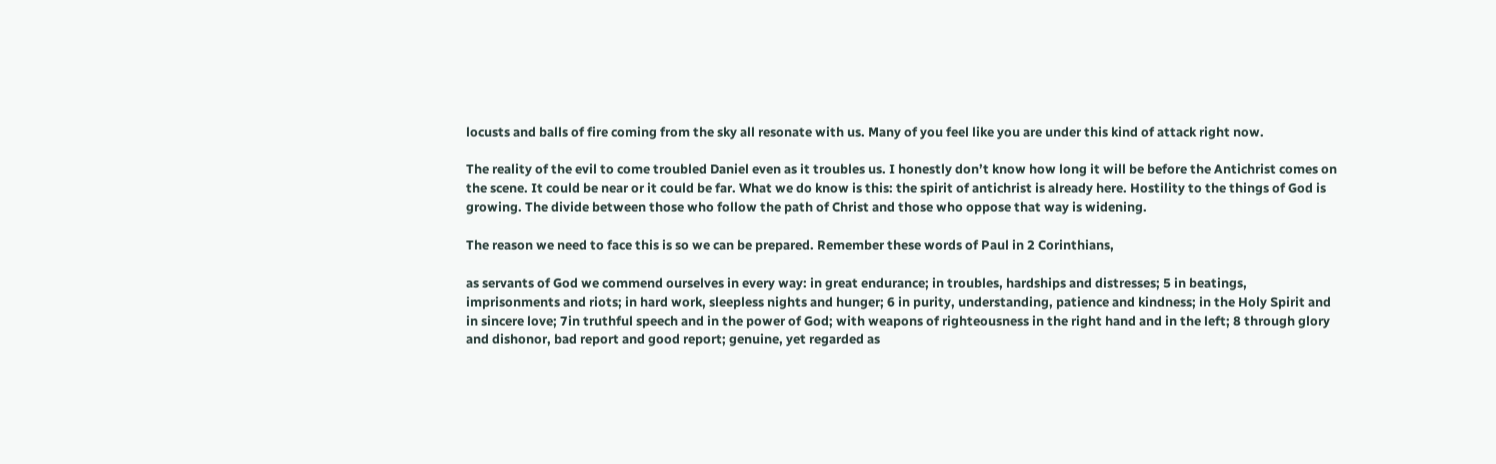locusts and balls of fire coming from the sky all resonate with us. Many of you feel like you are under this kind of attack right now.

The reality of the evil to come troubled Daniel even as it troubles us. I honestly don’t know how long it will be before the Antichrist comes on the scene. It could be near or it could be far. What we do know is this: the spirit of antichrist is already here. Hostility to the things of God is growing. The divide between those who follow the path of Christ and those who oppose that way is widening.

The reason we need to face this is so we can be prepared. Remember these words of Paul in 2 Corinthians,

as servants of God we commend ourselves in every way: in great endurance; in troubles, hardships and distresses; 5 in beatings, imprisonments and riots; in hard work, sleepless nights and hunger; 6 in purity, understanding, patience and kindness; in the Holy Spirit and in sincere love; 7in truthful speech and in the power of God; with weapons of righteousness in the right hand and in the left; 8 through glory and dishonor, bad report and good report; genuine, yet regarded as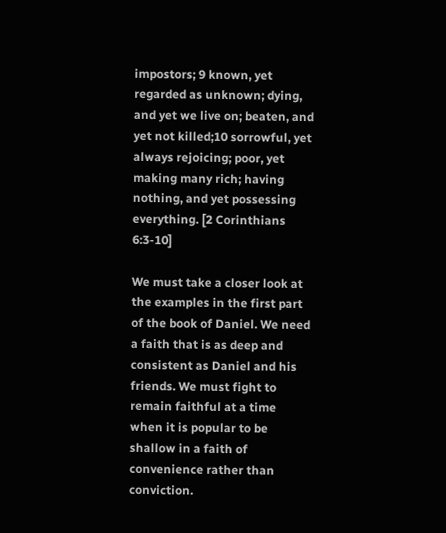impostors; 9 known, yet regarded as unknown; dying, and yet we live on; beaten, and yet not killed;10 sorrowful, yet always rejoicing; poor, yet making many rich; having nothing, and yet possessing everything. [2 Corinthians 6:3-10]

We must take a closer look at the examples in the first part of the book of Daniel. We need a faith that is as deep and consistent as Daniel and his friends. We must fight to remain faithful at a time when it is popular to be shallow in a faith of convenience rather than conviction.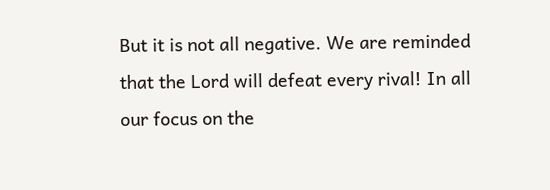But it is not all negative. We are reminded that the Lord will defeat every rival! In all our focus on the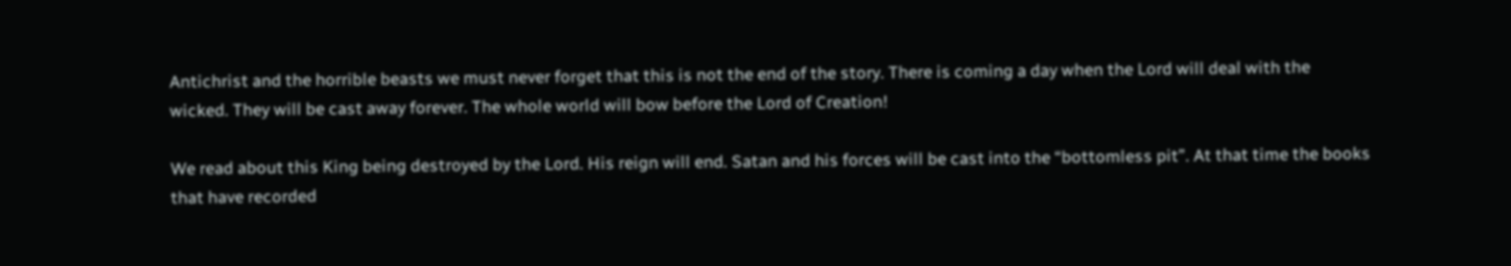Antichrist and the horrible beasts we must never forget that this is not the end of the story. There is coming a day when the Lord will deal with the wicked. They will be cast away forever. The whole world will bow before the Lord of Creation!

We read about this King being destroyed by the Lord. His reign will end. Satan and his forces will be cast into the “bottomless pit”. At that time the books that have recorded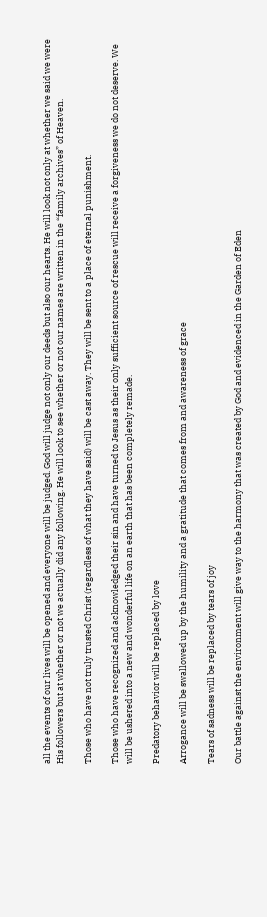all the events of our lives will be opened and everyone will be judged. God will judge not only our deeds but also our hearts. He will look not only at whether we said we were His followers but at whether or not we actually did any following. He will look to see whether or not our names are written in the “family archives” of Heaven.

Those who have not truly trusted Christ (regardless of what they have said) will be cast away. They will be sent to a place of eternal punishment.

Those who have recognized and acknowledged their sin and have turned to Jesus as their only sufficient source of rescue will receive a forgiveness we do not deserve. We will be ushered into a new and wonderful life on an earth that has been completely remade.

Predatory behavior will be replaced by love

Arrogance will be swallowed up by the humility and a gratitude that comes from and awareness of grace

Tears of sadness will be replaced by tears of joy

Our battle against the environment will give way to the harmony that was created by God and evidenced in the Garden of Eden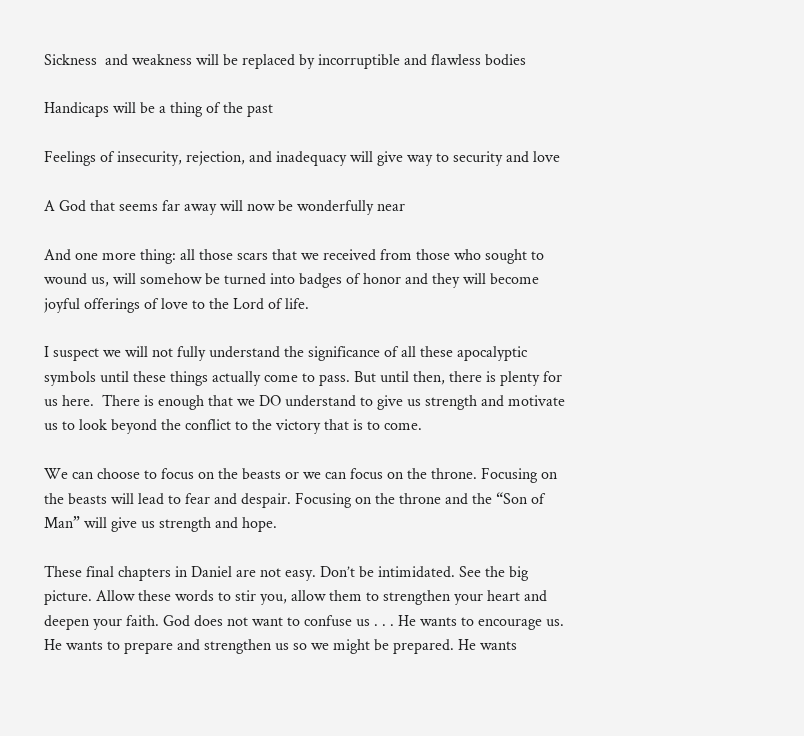Sickness  and weakness will be replaced by incorruptible and flawless bodies

Handicaps will be a thing of the past

Feelings of insecurity, rejection, and inadequacy will give way to security and love

A God that seems far away will now be wonderfully near

And one more thing: all those scars that we received from those who sought to wound us, will somehow be turned into badges of honor and they will become joyful offerings of love to the Lord of life.

I suspect we will not fully understand the significance of all these apocalyptic symbols until these things actually come to pass. But until then, there is plenty for us here.  There is enough that we DO understand to give us strength and motivate us to look beyond the conflict to the victory that is to come.

We can choose to focus on the beasts or we can focus on the throne. Focusing on the beasts will lead to fear and despair. Focusing on the throne and the “Son of Man” will give us strength and hope.

These final chapters in Daniel are not easy. Don’t be intimidated. See the big picture. Allow these words to stir you, allow them to strengthen your heart and deepen your faith. God does not want to confuse us . . . He wants to encourage us. He wants to prepare and strengthen us so we might be prepared. He wants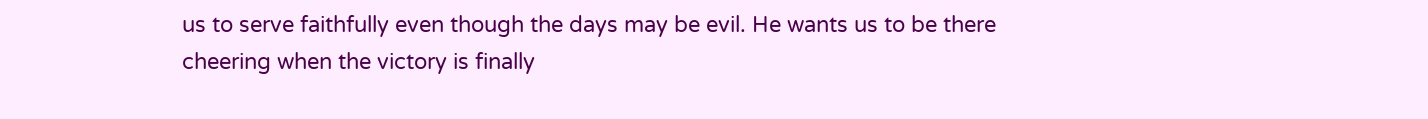us to serve faithfully even though the days may be evil. He wants us to be there cheering when the victory is finally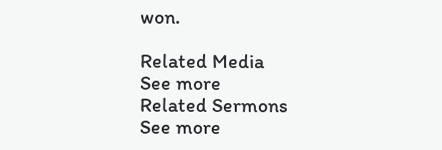won.

Related Media
See more
Related Sermons
See more